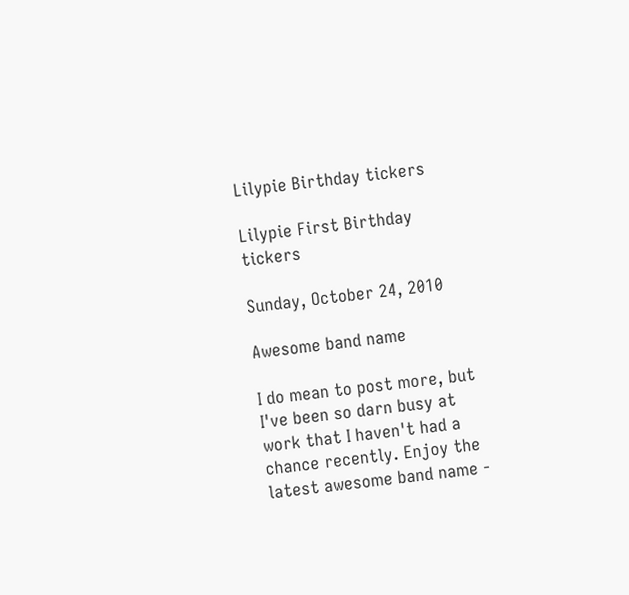Lilypie Birthday tickers

Lilypie First Birthday tickers

Sunday, October 24, 2010

Awesome band name

I do mean to post more, but I've been so darn busy at work that I haven't had a chance recently. Enjoy the latest awesome band name -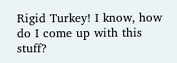Rigid Turkey! I know, how do I come up with this stuff?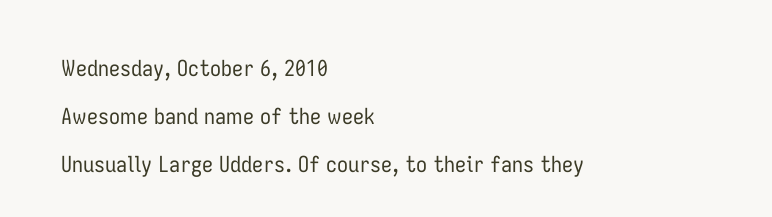Wednesday, October 6, 2010

Awesome band name of the week

Unusually Large Udders. Of course, to their fans they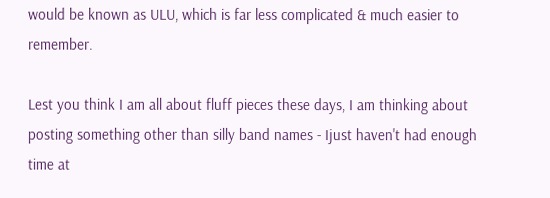would be known as ULU, which is far less complicated & much easier to remember.

Lest you think I am all about fluff pieces these days, I am thinking about posting something other than silly band names - Ijust haven't had enough time at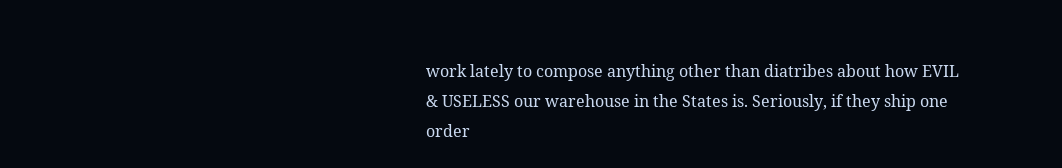work lately to compose anything other than diatribes about how EVIL & USELESS our warehouse in the States is. Seriously, if they ship one order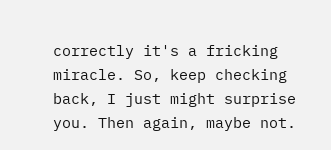correctly it's a fricking miracle. So, keep checking back, I just might surprise you. Then again, maybe not.